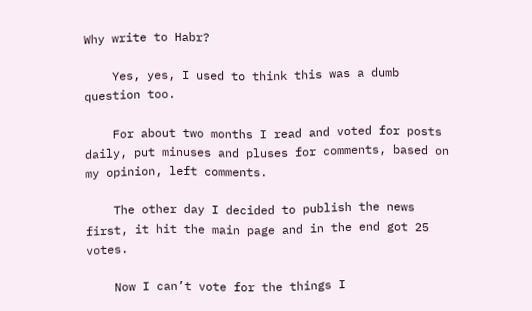Why write to Habr?

    Yes, yes, I used to think this was a dumb question too.

    For about two months I read and voted for posts daily, put minuses and pluses for comments, based on my opinion, left comments.

    The other day I decided to publish the news first, it hit the main page and in the end got 25 votes.

    Now I can’t vote for the things I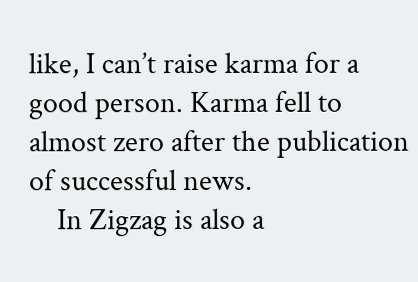like, I can’t raise karma for a good person. Karma fell to almost zero after the publication of successful news.
    In Zigzag is also a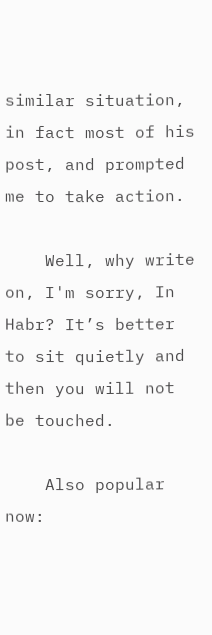similar situation, in fact most of his post, and prompted me to take action.

    Well, why write on, I'm sorry, In Habr? It’s better to sit quietly and then you will not be touched.

    Also popular now: